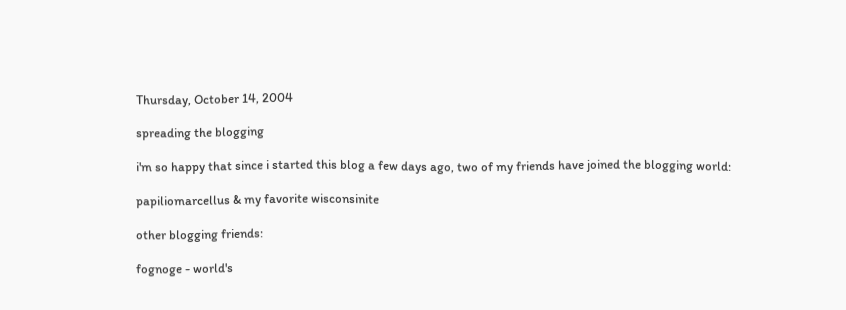Thursday, October 14, 2004

spreading the blogging

i'm so happy that since i started this blog a few days ago, two of my friends have joined the blogging world:

papiliomarcellus & my favorite wisconsinite

other blogging friends:

fognoge - world's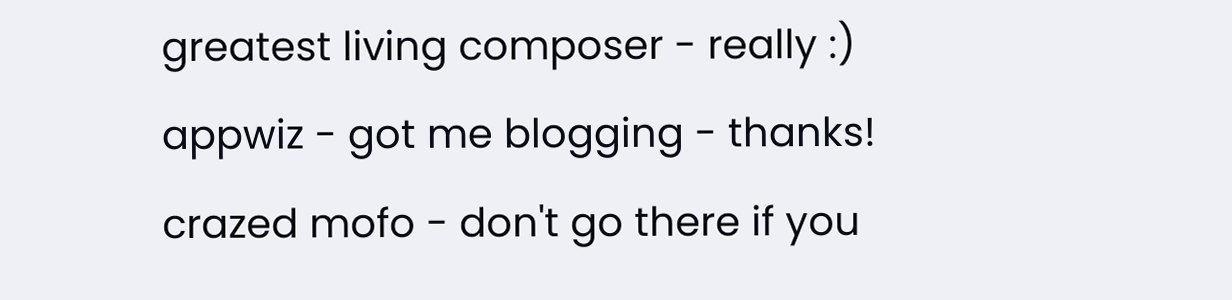greatest living composer - really :)
appwiz - got me blogging - thanks!
crazed mofo - don't go there if you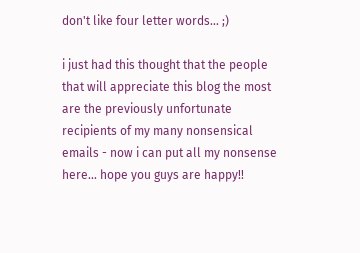don't like four letter words... ;)

i just had this thought that the people that will appreciate this blog the most are the previously unfortunate recipients of my many nonsensical emails - now i can put all my nonsense here... hope you guys are happy!!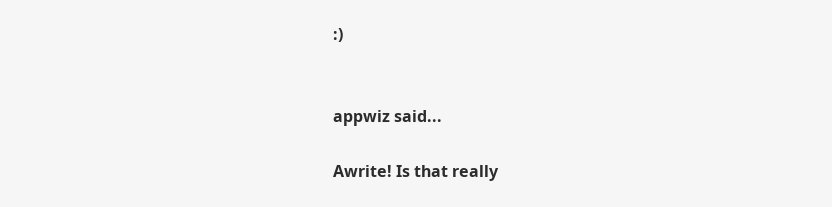:)


appwiz said...

Awrite! Is that really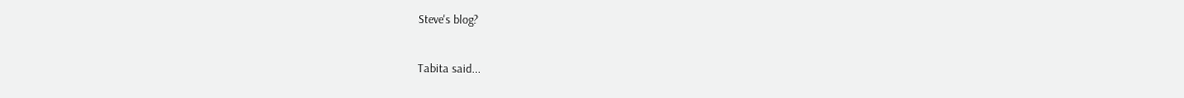Steve's blog?

Tabita said...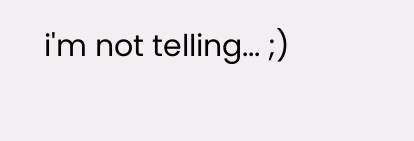i'm not telling... ;)